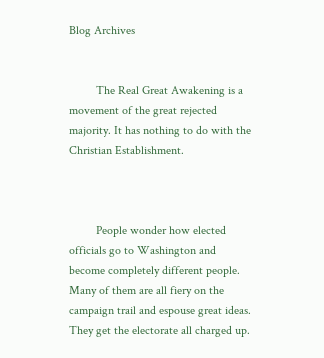Blog Archives


         The Real Great Awakening is a movement of the great rejected majority. It has nothing to do with the Christian Establishment.



         People wonder how elected officials go to Washington and become completely different people. Many of them are all fiery on the campaign trail and espouse great ideas. They get the electorate all charged up.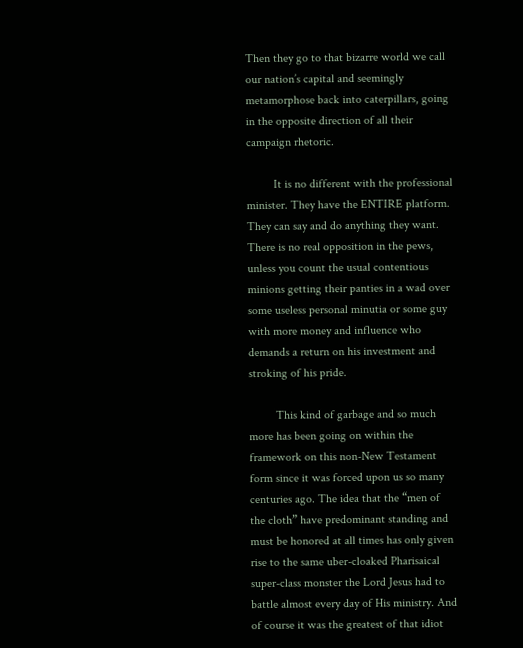Then they go to that bizarre world we call our nation’s capital and seemingly metamorphose back into caterpillars, going in the opposite direction of all their campaign rhetoric.

         It is no different with the professional minister. They have the ENTIRE platform. They can say and do anything they want. There is no real opposition in the pews, unless you count the usual contentious minions getting their panties in a wad over some useless personal minutia or some guy with more money and influence who demands a return on his investment and stroking of his pride.

         This kind of garbage and so much more has been going on within the framework on this non-New Testament form since it was forced upon us so many centuries ago. The idea that the “men of the cloth” have predominant standing and must be honored at all times has only given rise to the same uber-cloaked Pharisaical super-class monster the Lord Jesus had to battle almost every day of His ministry. And of course it was the greatest of that idiot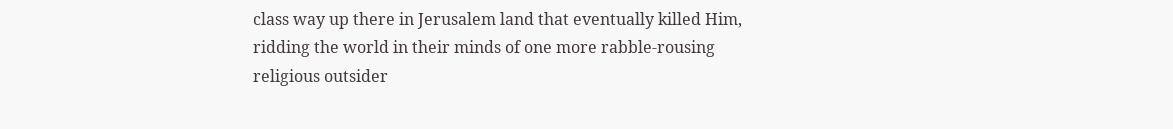class way up there in Jerusalem land that eventually killed Him, ridding the world in their minds of one more rabble-rousing religious outsider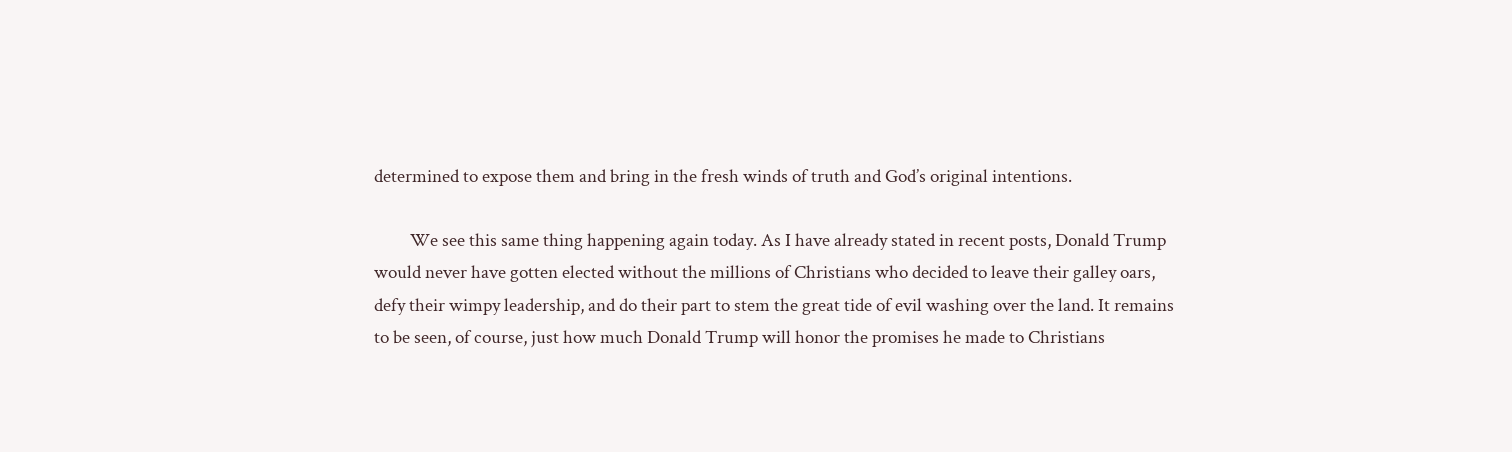determined to expose them and bring in the fresh winds of truth and God’s original intentions.

         We see this same thing happening again today. As I have already stated in recent posts, Donald Trump would never have gotten elected without the millions of Christians who decided to leave their galley oars, defy their wimpy leadership, and do their part to stem the great tide of evil washing over the land. It remains to be seen, of course, just how much Donald Trump will honor the promises he made to Christians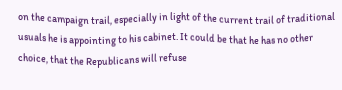on the campaign trail, especially in light of the current trail of traditional usuals he is appointing to his cabinet. It could be that he has no other choice, that the Republicans will refuse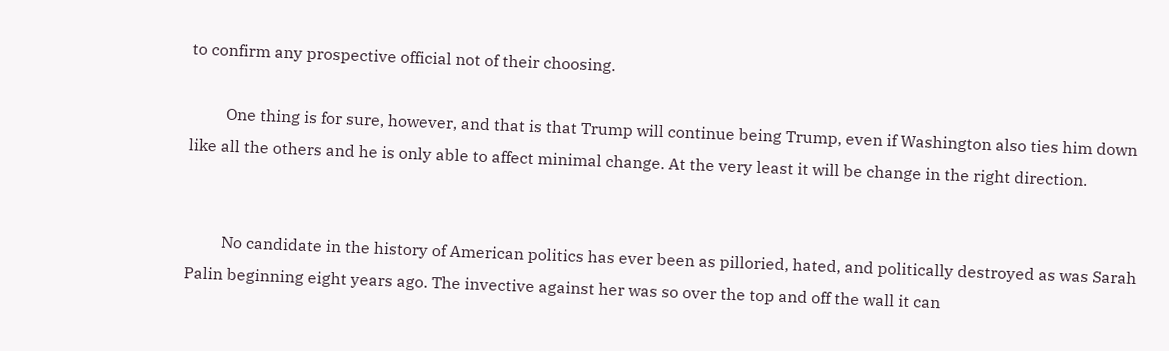to confirm any prospective official not of their choosing.

         One thing is for sure, however, and that is that Trump will continue being Trump, even if Washington also ties him down like all the others and he is only able to affect minimal change. At the very least it will be change in the right direction.


         No candidate in the history of American politics has ever been as pilloried, hated, and politically destroyed as was Sarah Palin beginning eight years ago. The invective against her was so over the top and off the wall it can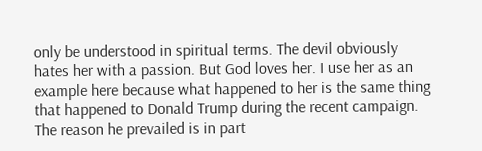only be understood in spiritual terms. The devil obviously hates her with a passion. But God loves her. I use her as an example here because what happened to her is the same thing that happened to Donald Trump during the recent campaign. The reason he prevailed is in part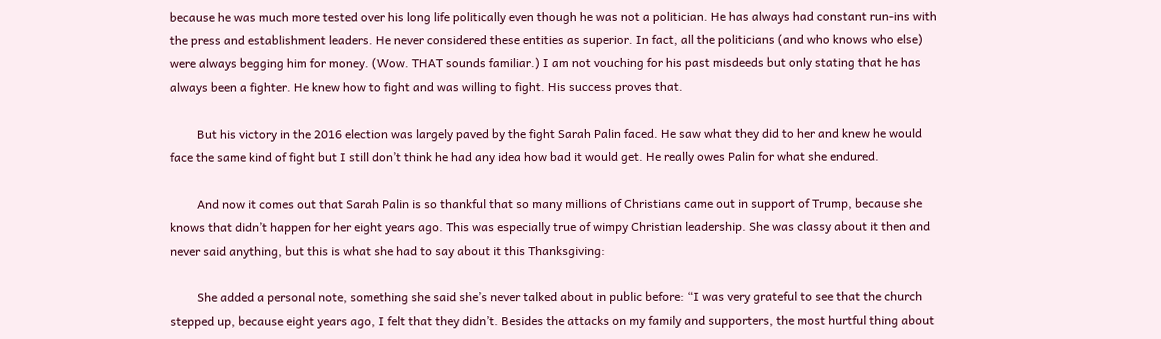because he was much more tested over his long life politically even though he was not a politician. He has always had constant run-ins with the press and establishment leaders. He never considered these entities as superior. In fact, all the politicians (and who knows who else) were always begging him for money. (Wow. THAT sounds familiar.) I am not vouching for his past misdeeds but only stating that he has always been a fighter. He knew how to fight and was willing to fight. His success proves that.

         But his victory in the 2016 election was largely paved by the fight Sarah Palin faced. He saw what they did to her and knew he would face the same kind of fight but I still don’t think he had any idea how bad it would get. He really owes Palin for what she endured.

         And now it comes out that Sarah Palin is so thankful that so many millions of Christians came out in support of Trump, because she knows that didn’t happen for her eight years ago. This was especially true of wimpy Christian leadership. She was classy about it then and never said anything, but this is what she had to say about it this Thanksgiving:

         She added a personal note, something she said she’s never talked about in public before: “I was very grateful to see that the church stepped up, because eight years ago, I felt that they didn’t. Besides the attacks on my family and supporters, the most hurtful thing about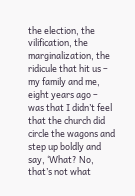the election, the vilification, the marginalization, the ridicule that hit us – my family and me, eight years ago – was that I didn’t feel that the church did circle the wagons and step up boldly and say, ‘What? No, that’s not what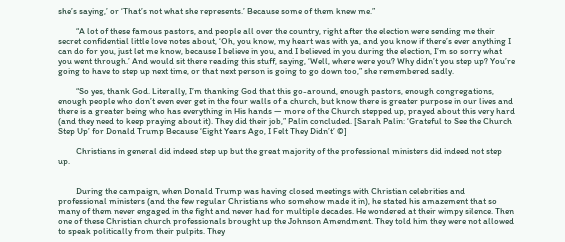she’s saying,’ or ‘That’s not what she represents.’ Because some of them knew me.”

         “A lot of these famous pastors, and people all over the country, right after the election were sending me their secret confidential little love notes about, ‘Oh, you know, my heart was with ya, and you know if there’s ever anything I can do for you, just let me know, because I believe in you, and I believed in you during the election, I’m so sorry what you went through.’ And would sit there reading this stuff, saying, ‘Well, where were you? Why didn’t you step up? You’re going to have to step up next time, or that next person is going to go down too,” she remembered sadly.

         “So yes, thank God. Literally, I’m thanking God that this go-around, enough pastors, enough congregations, enough people who don’t even ever get in the four walls of a church, but know there is greater purpose in our lives and there is a greater being who has everything in His hands — more of the Church stepped up, prayed about this very hard (and they need to keep praying about it). They did their job,” Palin concluded. [Sarah Palin: ‘Grateful to See the Church Step Up’ for Donald Trump Because ‘Eight Years Ago, I Felt They Didn’t’ ©]

         Christians in general did indeed step up but the great majority of the professional ministers did indeed not step up.


         During the campaign, when Donald Trump was having closed meetings with Christian celebrities and professional ministers (and the few regular Christians who somehow made it in), he stated his amazement that so many of them never engaged in the fight and never had for multiple decades. He wondered at their wimpy silence. Then one of these Christian church professionals brought up the Johnson Amendment. They told him they were not allowed to speak politically from their pulpits. They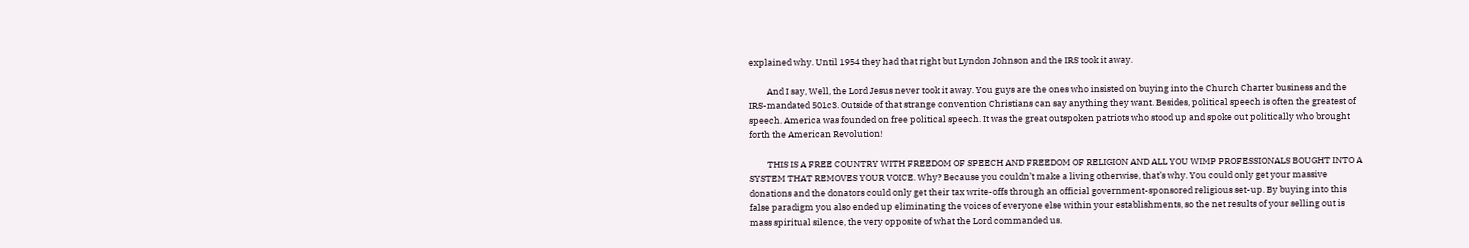explained why. Until 1954 they had that right but Lyndon Johnson and the IRS took it away.

         And I say, Well, the Lord Jesus never took it away. You guys are the ones who insisted on buying into the Church Charter business and the IRS-mandated 501c3. Outside of that strange convention Christians can say anything they want. Besides, political speech is often the greatest of speech. America was founded on free political speech. It was the great outspoken patriots who stood up and spoke out politically who brought forth the American Revolution!

         THIS IS A FREE COUNTRY WITH FREEDOM OF SPEECH AND FREEDOM OF RELIGION AND ALL YOU WIMP PROFESSIONALS BOUGHT INTO A SYSTEM THAT REMOVES YOUR VOICE. Why? Because you couldn’t make a living otherwise, that’s why. You could only get your massive donations and the donators could only get their tax write-offs through an official government-sponsored religious set-up. By buying into this false paradigm you also ended up eliminating the voices of everyone else within your establishments, so the net results of your selling out is mass spiritual silence, the very opposite of what the Lord commanded us.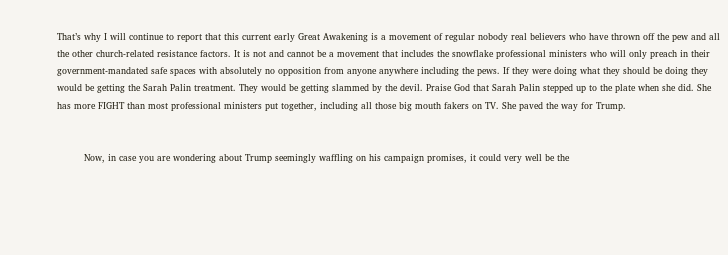That’s why I will continue to report that this current early Great Awakening is a movement of regular nobody real believers who have thrown off the pew and all the other church-related resistance factors. It is not and cannot be a movement that includes the snowflake professional ministers who will only preach in their government-mandated safe spaces with absolutely no opposition from anyone anywhere including the pews. If they were doing what they should be doing they would be getting the Sarah Palin treatment. They would be getting slammed by the devil. Praise God that Sarah Palin stepped up to the plate when she did. She has more FIGHT than most professional ministers put together, including all those big mouth fakers on TV. She paved the way for Trump.


         Now, in case you are wondering about Trump seemingly waffling on his campaign promises, it could very well be the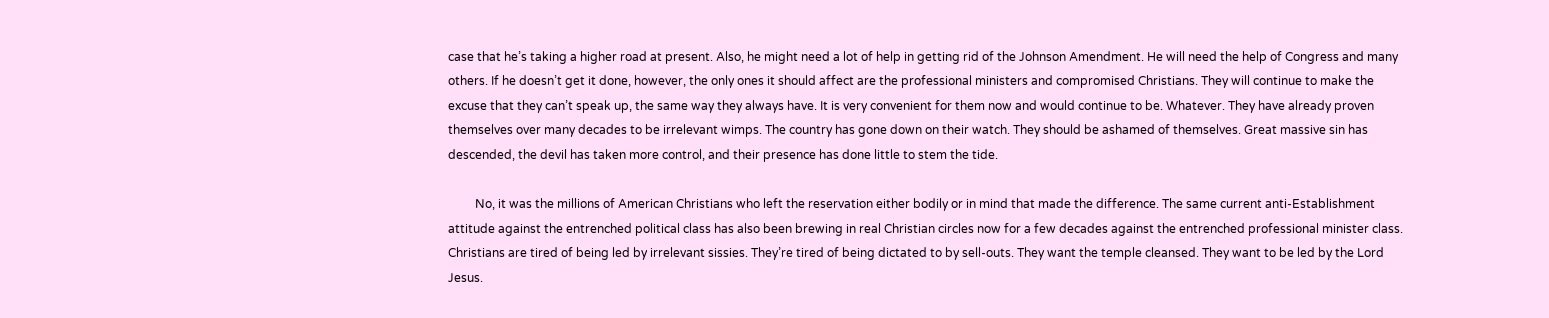case that he’s taking a higher road at present. Also, he might need a lot of help in getting rid of the Johnson Amendment. He will need the help of Congress and many others. If he doesn’t get it done, however, the only ones it should affect are the professional ministers and compromised Christians. They will continue to make the excuse that they can’t speak up, the same way they always have. It is very convenient for them now and would continue to be. Whatever. They have already proven themselves over many decades to be irrelevant wimps. The country has gone down on their watch. They should be ashamed of themselves. Great massive sin has descended, the devil has taken more control, and their presence has done little to stem the tide.

         No, it was the millions of American Christians who left the reservation either bodily or in mind that made the difference. The same current anti-Establishment attitude against the entrenched political class has also been brewing in real Christian circles now for a few decades against the entrenched professional minister class. Christians are tired of being led by irrelevant sissies. They’re tired of being dictated to by sell-outs. They want the temple cleansed. They want to be led by the Lord Jesus.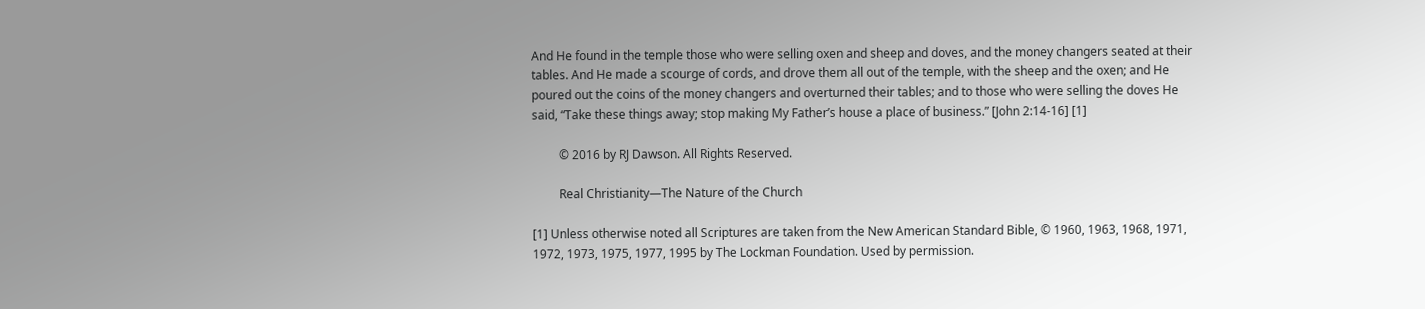And He found in the temple those who were selling oxen and sheep and doves, and the money changers seated at their tables. And He made a scourge of cords, and drove them all out of the temple, with the sheep and the oxen; and He poured out the coins of the money changers and overturned their tables; and to those who were selling the doves He said, “Take these things away; stop making My Father’s house a place of business.” [John 2:14-16] [1]

         © 2016 by RJ Dawson. All Rights Reserved.

         Real Christianity—The Nature of the Church

[1] Unless otherwise noted all Scriptures are taken from the New American Standard Bible, © 1960, 1963, 1968, 1971, 1972, 1973, 1975, 1977, 1995 by The Lockman Foundation. Used by permission.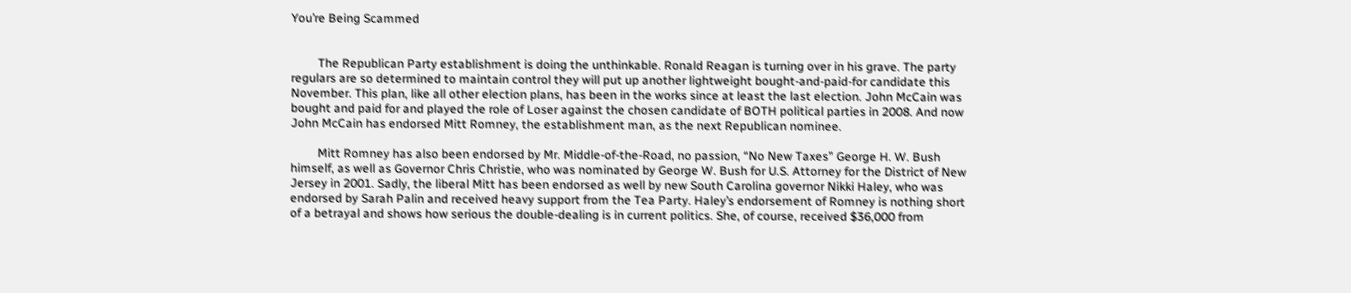You’re Being Scammed


         The Republican Party establishment is doing the unthinkable. Ronald Reagan is turning over in his grave. The party regulars are so determined to maintain control they will put up another lightweight bought-and-paid-for candidate this November. This plan, like all other election plans, has been in the works since at least the last election. John McCain was bought and paid for and played the role of Loser against the chosen candidate of BOTH political parties in 2008. And now John McCain has endorsed Mitt Romney, the establishment man, as the next Republican nominee.

         Mitt Romney has also been endorsed by Mr. Middle-of-the-Road, no passion, “No New Taxes” George H. W. Bush himself, as well as Governor Chris Christie, who was nominated by George W. Bush for U.S. Attorney for the District of New Jersey in 2001. Sadly, the liberal Mitt has been endorsed as well by new South Carolina governor Nikki Haley, who was endorsed by Sarah Palin and received heavy support from the Tea Party. Haley’s endorsement of Romney is nothing short of a betrayal and shows how serious the double-dealing is in current politics. She, of course, received $36,000 from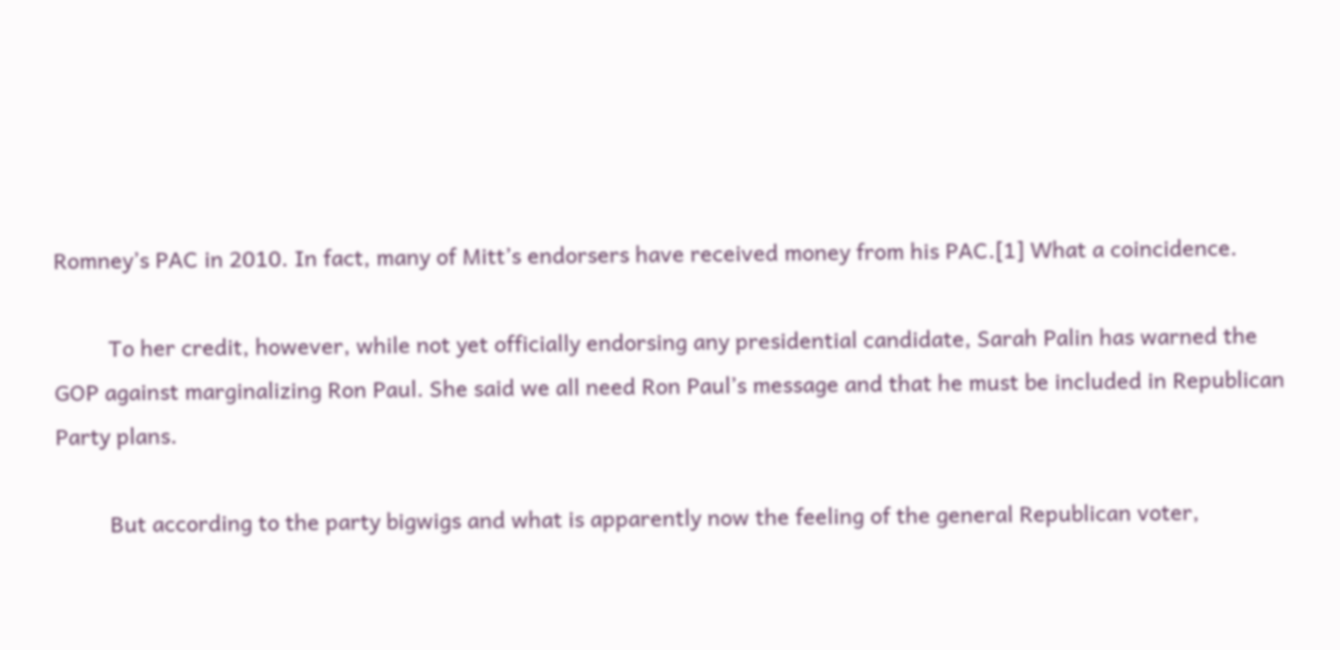Romney’s PAC in 2010. In fact, many of Mitt’s endorsers have received money from his PAC.[1] What a coincidence.

         To her credit, however, while not yet officially endorsing any presidential candidate, Sarah Palin has warned the GOP against marginalizing Ron Paul. She said we all need Ron Paul’s message and that he must be included in Republican Party plans.

         But according to the party bigwigs and what is apparently now the feeling of the general Republican voter,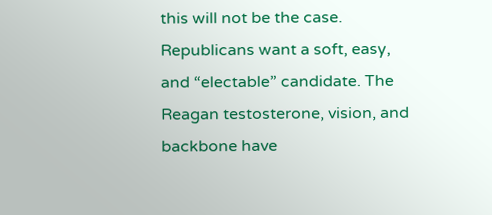this will not be the case. Republicans want a soft, easy, and “electable” candidate. The Reagan testosterone, vision, and backbone have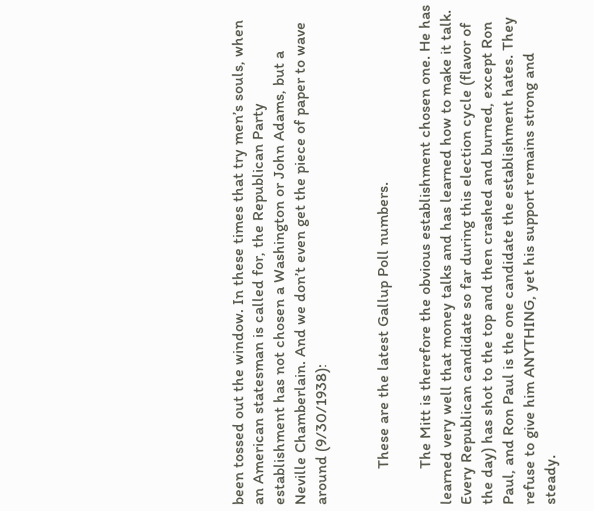been tossed out the window. In these times that try men’s souls, when an American statesman is called for, the Republican Party establishment has not chosen a Washington or John Adams, but a Neville Chamberlain. And we don’t even get the piece of paper to wave around (9/30/1938):


         These are the latest Gallup Poll numbers.

         The Mitt is therefore the obvious establishment chosen one. He has learned very well that money talks and has learned how to make it talk. Every Republican candidate so far during this election cycle (flavor of the day) has shot to the top and then crashed and burned, except Ron Paul, and Ron Paul is the one candidate the establishment hates. They refuse to give him ANYTHING, yet his support remains strong and steady.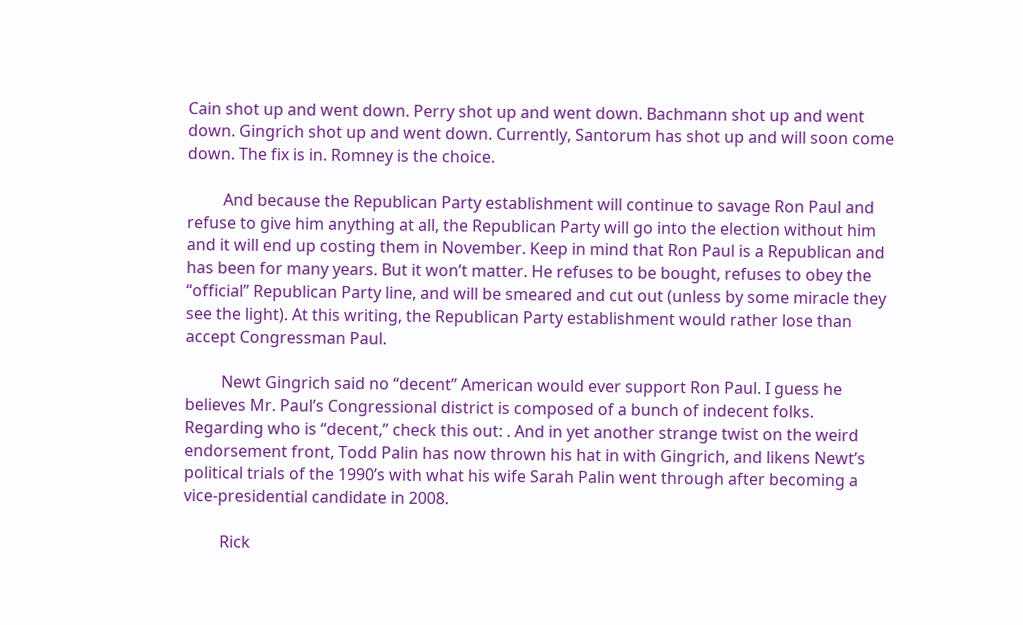Cain shot up and went down. Perry shot up and went down. Bachmann shot up and went down. Gingrich shot up and went down. Currently, Santorum has shot up and will soon come down. The fix is in. Romney is the choice.

         And because the Republican Party establishment will continue to savage Ron Paul and refuse to give him anything at all, the Republican Party will go into the election without him and it will end up costing them in November. Keep in mind that Ron Paul is a Republican and has been for many years. But it won’t matter. He refuses to be bought, refuses to obey the “official” Republican Party line, and will be smeared and cut out (unless by some miracle they see the light). At this writing, the Republican Party establishment would rather lose than accept Congressman Paul.

         Newt Gingrich said no “decent” American would ever support Ron Paul. I guess he believes Mr. Paul’s Congressional district is composed of a bunch of indecent folks. Regarding who is “decent,” check this out: . And in yet another strange twist on the weird endorsement front, Todd Palin has now thrown his hat in with Gingrich, and likens Newt’s political trials of the 1990’s with what his wife Sarah Palin went through after becoming a vice-presidential candidate in 2008.

         Rick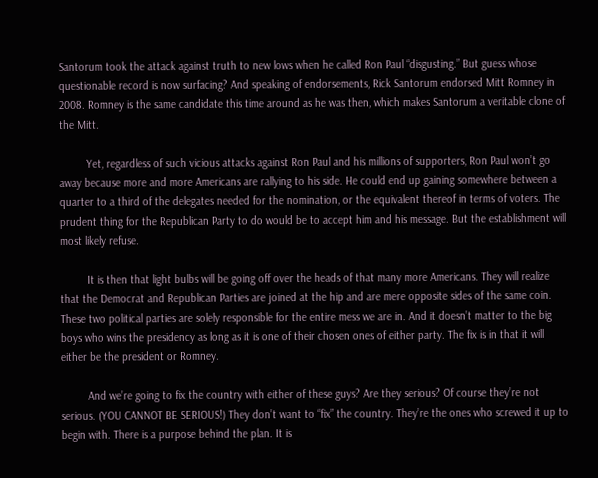Santorum took the attack against truth to new lows when he called Ron Paul “disgusting.” But guess whose questionable record is now surfacing? And speaking of endorsements, Rick Santorum endorsed Mitt Romney in 2008. Romney is the same candidate this time around as he was then, which makes Santorum a veritable clone of the Mitt.

         Yet, regardless of such vicious attacks against Ron Paul and his millions of supporters, Ron Paul won’t go away because more and more Americans are rallying to his side. He could end up gaining somewhere between a quarter to a third of the delegates needed for the nomination, or the equivalent thereof in terms of voters. The prudent thing for the Republican Party to do would be to accept him and his message. But the establishment will most likely refuse.

         It is then that light bulbs will be going off over the heads of that many more Americans. They will realize that the Democrat and Republican Parties are joined at the hip and are mere opposite sides of the same coin. These two political parties are solely responsible for the entire mess we are in. And it doesn’t matter to the big boys who wins the presidency as long as it is one of their chosen ones of either party. The fix is in that it will either be the president or Romney.

         And we’re going to fix the country with either of these guys? Are they serious? Of course they’re not serious. (YOU CANNOT BE SERIOUS!) They don’t want to “fix” the country. They’re the ones who screwed it up to begin with. There is a purpose behind the plan. It is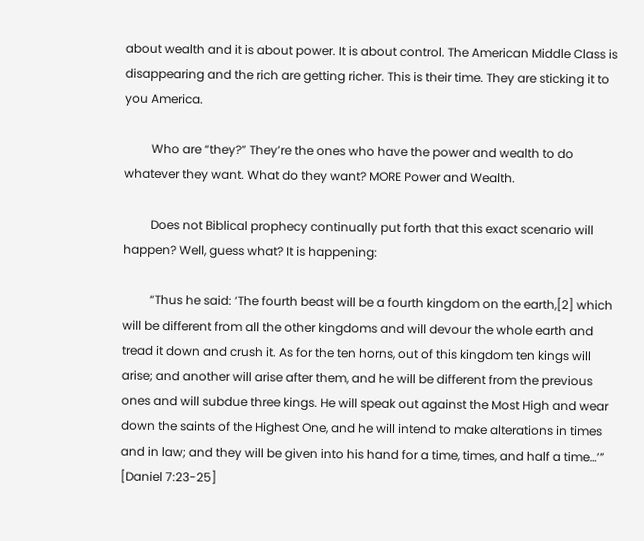about wealth and it is about power. It is about control. The American Middle Class is disappearing and the rich are getting richer. This is their time. They are sticking it to you America.

         Who are “they?” They’re the ones who have the power and wealth to do whatever they want. What do they want? MORE Power and Wealth.

         Does not Biblical prophecy continually put forth that this exact scenario will happen? Well, guess what? It is happening:

         “Thus he said: ‘The fourth beast will be a fourth kingdom on the earth,[2] which will be different from all the other kingdoms and will devour the whole earth and tread it down and crush it. As for the ten horns, out of this kingdom ten kings will arise; and another will arise after them, and he will be different from the previous ones and will subdue three kings. He will speak out against the Most High and wear down the saints of the Highest One, and he will intend to make alterations in times and in law; and they will be given into his hand for a time, times, and half a time…’” [Daniel 7:23-25]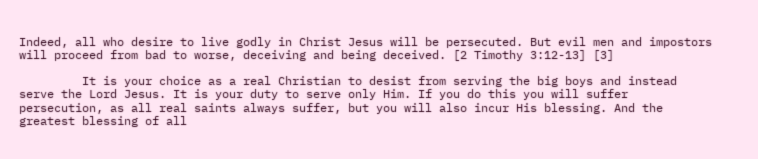Indeed, all who desire to live godly in Christ Jesus will be persecuted. But evil men and impostors will proceed from bad to worse, deceiving and being deceived. [2 Timothy 3:12-13] [3]

         It is your choice as a real Christian to desist from serving the big boys and instead serve the Lord Jesus. It is your duty to serve only Him. If you do this you will suffer persecution, as all real saints always suffer, but you will also incur His blessing. And the greatest blessing of all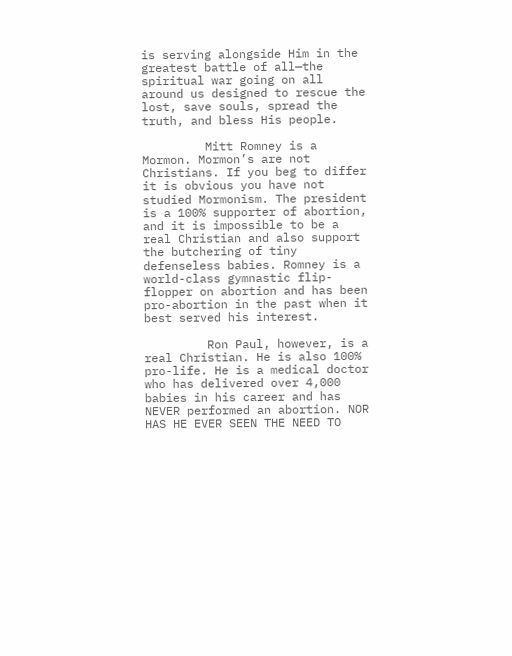is serving alongside Him in the greatest battle of all—the spiritual war going on all around us designed to rescue the lost, save souls, spread the truth, and bless His people.

         Mitt Romney is a Mormon. Mormon’s are not Christians. If you beg to differ it is obvious you have not studied Mormonism. The president is a 100% supporter of abortion, and it is impossible to be a real Christian and also support the butchering of tiny defenseless babies. Romney is a world-class gymnastic flip-flopper on abortion and has been pro-abortion in the past when it best served his interest.

         Ron Paul, however, is a real Christian. He is also 100% pro-life. He is a medical doctor who has delivered over 4,000 babies in his career and has NEVER performed an abortion. NOR HAS HE EVER SEEN THE NEED TO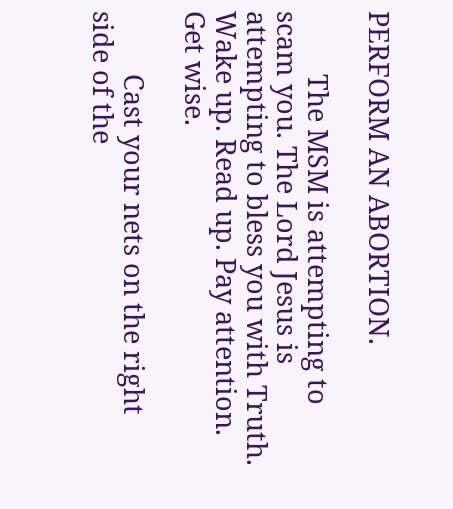PERFORM AN ABORTION.

         The MSM is attempting to scam you. The Lord Jesus is attempting to bless you with Truth. Wake up. Read up. Pay attention. Get wise.

         Cast your nets on the right side of the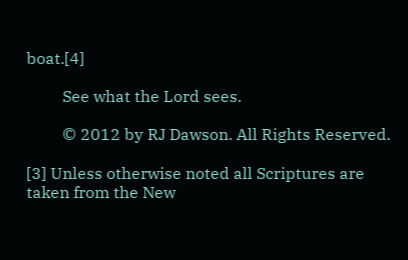boat.[4]

         See what the Lord sees.

         © 2012 by RJ Dawson. All Rights Reserved.

[3] Unless otherwise noted all Scriptures are taken from the New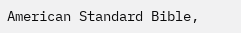American Standard Bible,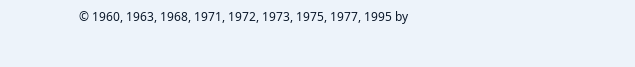© 1960, 1963, 1968, 1971, 1972, 1973, 1975, 1977, 1995 by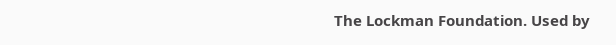The Lockman Foundation. Used by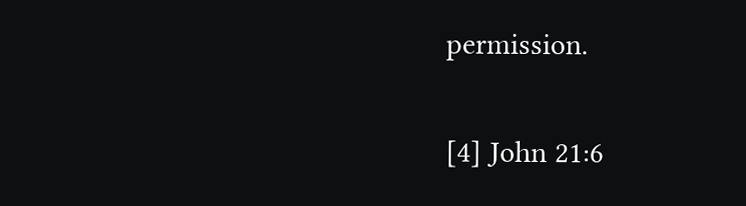permission.

[4] John 21:6